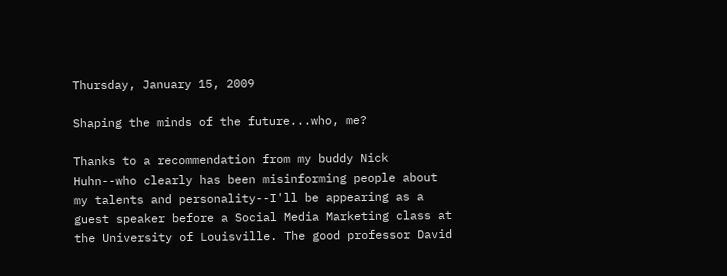Thursday, January 15, 2009

Shaping the minds of the future...who, me?

Thanks to a recommendation from my buddy Nick Huhn--who clearly has been misinforming people about my talents and personality--I'll be appearing as a guest speaker before a Social Media Marketing class at the University of Louisville. The good professor David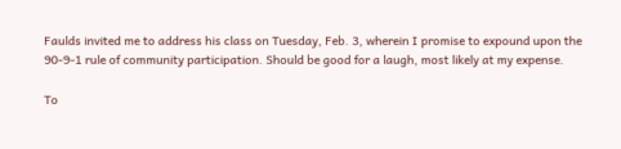Faulds invited me to address his class on Tuesday, Feb. 3, wherein I promise to expound upon the 90-9-1 rule of community participation. Should be good for a laugh, most likely at my expense.

To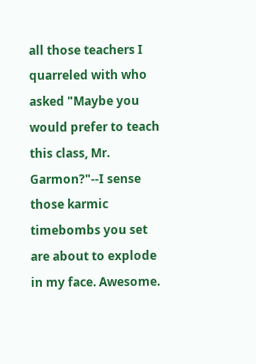all those teachers I quarreled with who asked "Maybe you would prefer to teach this class, Mr. Garmon?"--I sense those karmic timebombs you set are about to explode in my face. Awesome.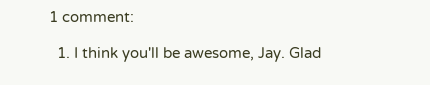1 comment:

  1. I think you'll be awesome, Jay. Glad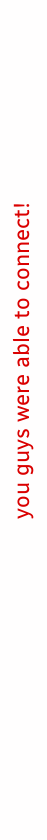you guys were able to connect!